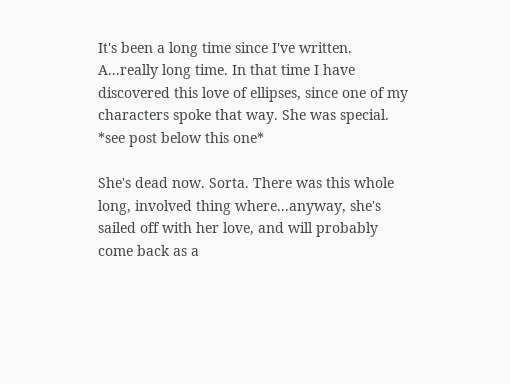It's been a long time since I've written. A...really long time. In that time I have discovered this love of ellipses, since one of my characters spoke that way. She was special. *see post below this one*

She's dead now. Sorta. There was this whole long, involved thing where...anyway, she's sailed off with her love, and will probably come back as a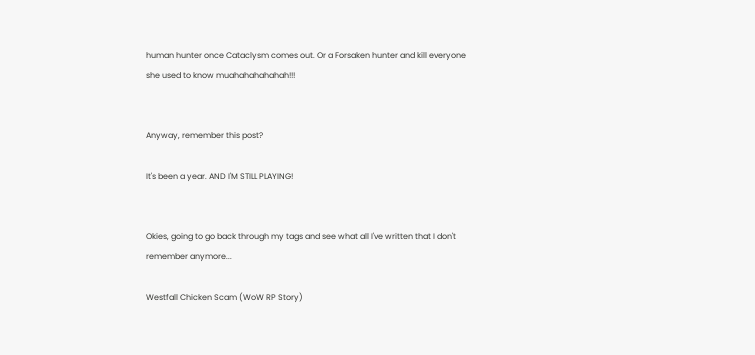human hunter once Cataclysm comes out. Or a Forsaken hunter and kill everyone she used to know muahahahahahah!!!


Anyway, remember this post?

It's been a year. AND I'M STILL PLAYING!


Okies, going to go back through my tags and see what all I've written that I don't remember anymore...

Westfall Chicken Scam (WoW RP Story)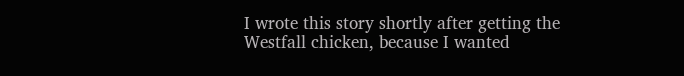I wrote this story shortly after getting the Westfall chicken, because I wanted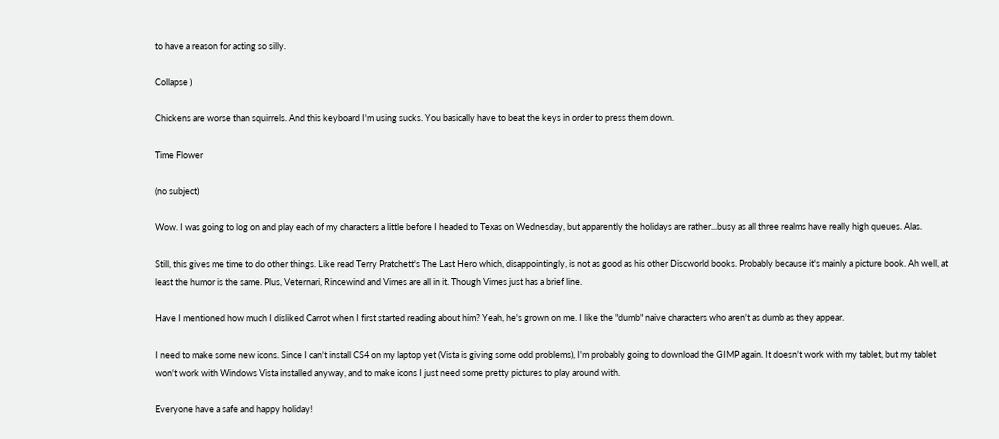to have a reason for acting so silly.

Collapse )

Chickens are worse than squirrels. And this keyboard I'm using sucks. You basically have to beat the keys in order to press them down.

Time Flower

(no subject)

Wow. I was going to log on and play each of my characters a little before I headed to Texas on Wednesday, but apparently the holidays are rather...busy as all three realms have really high queues. Alas.

Still, this gives me time to do other things. Like read Terry Pratchett's The Last Hero which, disappointingly, is not as good as his other Discworld books. Probably because it's mainly a picture book. Ah well, at least the humor is the same. Plus, Veternari, Rincewind and Vimes are all in it. Though Vimes just has a brief line.

Have I mentioned how much I disliked Carrot when I first started reading about him? Yeah, he's grown on me. I like the "dumb" naive characters who aren't as dumb as they appear.

I need to make some new icons. Since I can't install CS4 on my laptop yet (Vista is giving some odd problems), I'm probably going to download the GIMP again. It doesn't work with my tablet, but my tablet won't work with Windows Vista installed anyway, and to make icons I just need some pretty pictures to play around with.

Everyone have a safe and happy holiday!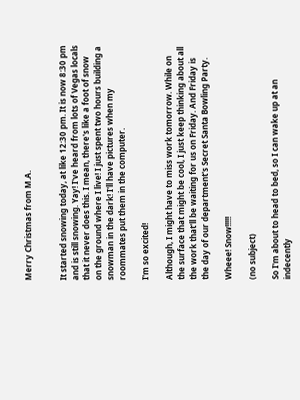Merry Christmas from M.A.


It started snowing today, at like 12:30 pm. It is now 8:30 pm and is still snowing. Yay! I've heard from lots of Vegas locals that it never does this. I mean, there's like a foot of snow on the ground where I live! I just spent two hours building a snowman in the dark! I'll have pictures when my roommates put them in the computer.

I'm so excited!

Although, I might have to miss work tomorrow. While on the surface that might be cool, I just keep thinking about all the work that'll be waiting for us on Friday. And Friday is the day of our department's Secret Santa Bowling Party.

Wheee! Snow!!!!!

(no subject)

So I'm about to head to bed, so I can wake up at an indecently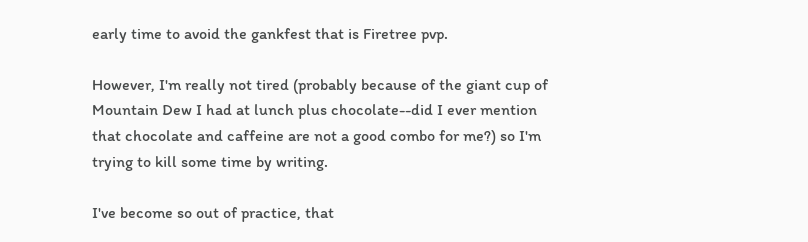early time to avoid the gankfest that is Firetree pvp.

However, I'm really not tired (probably because of the giant cup of Mountain Dew I had at lunch plus chocolate--did I ever mention that chocolate and caffeine are not a good combo for me?) so I'm trying to kill some time by writing.

I've become so out of practice, that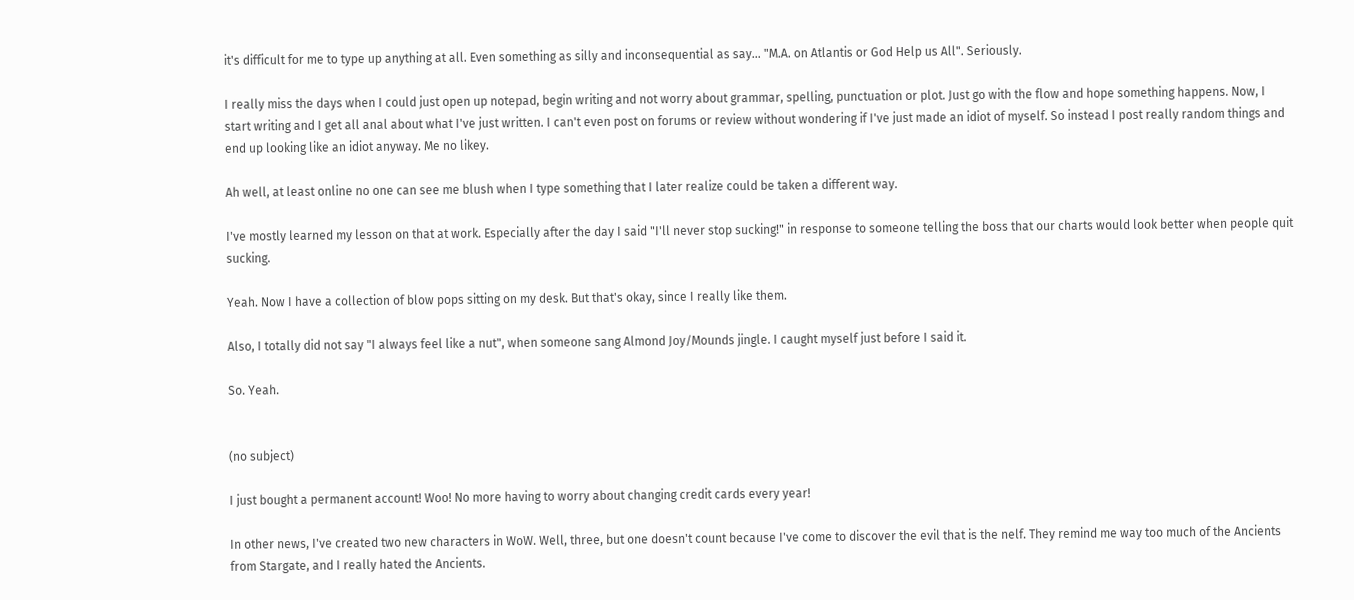it's difficult for me to type up anything at all. Even something as silly and inconsequential as say... "M.A. on Atlantis or God Help us All". Seriously.

I really miss the days when I could just open up notepad, begin writing and not worry about grammar, spelling, punctuation or plot. Just go with the flow and hope something happens. Now, I start writing and I get all anal about what I've just written. I can't even post on forums or review without wondering if I've just made an idiot of myself. So instead I post really random things and end up looking like an idiot anyway. Me no likey.

Ah well, at least online no one can see me blush when I type something that I later realize could be taken a different way.

I've mostly learned my lesson on that at work. Especially after the day I said "I'll never stop sucking!" in response to someone telling the boss that our charts would look better when people quit sucking.

Yeah. Now I have a collection of blow pops sitting on my desk. But that's okay, since I really like them.

Also, I totally did not say "I always feel like a nut", when someone sang Almond Joy/Mounds jingle. I caught myself just before I said it.

So. Yeah.


(no subject)

I just bought a permanent account! Woo! No more having to worry about changing credit cards every year!

In other news, I've created two new characters in WoW. Well, three, but one doesn't count because I've come to discover the evil that is the nelf. They remind me way too much of the Ancients from Stargate, and I really hated the Ancients.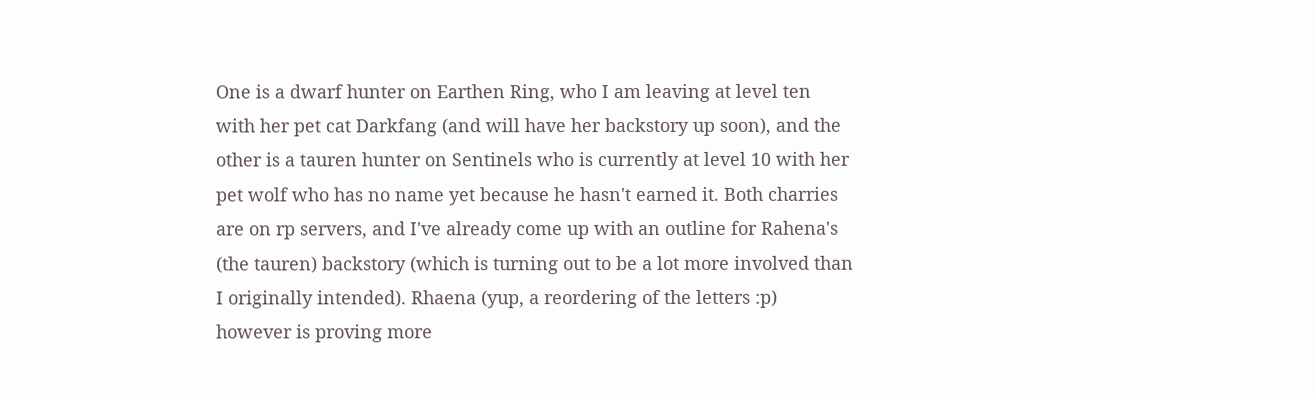One is a dwarf hunter on Earthen Ring, who I am leaving at level ten with her pet cat Darkfang (and will have her backstory up soon), and the other is a tauren hunter on Sentinels who is currently at level 10 with her pet wolf who has no name yet because he hasn't earned it. Both charries are on rp servers, and I've already come up with an outline for Rahena's (the tauren) backstory (which is turning out to be a lot more involved than I originally intended). Rhaena (yup, a reordering of the letters :p) however is proving more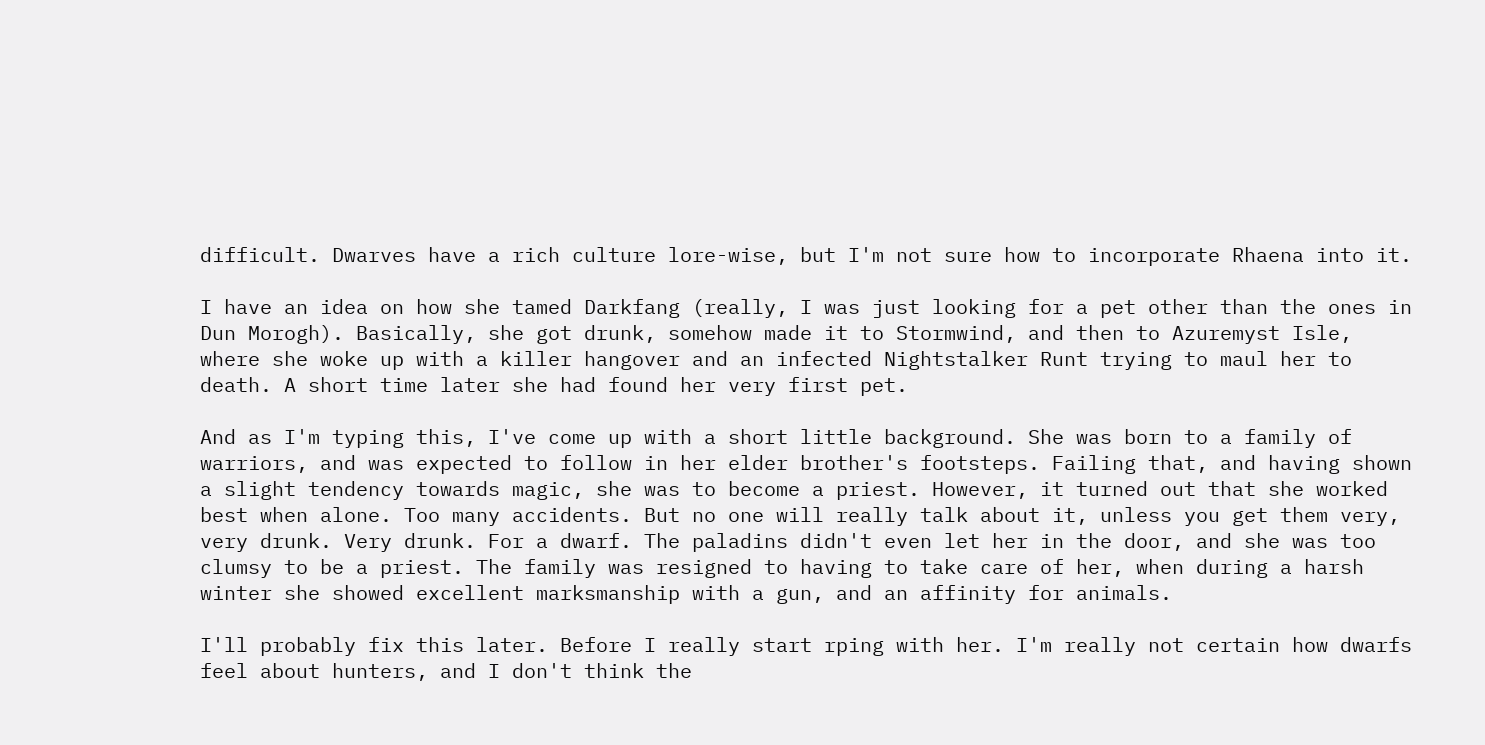difficult. Dwarves have a rich culture lore-wise, but I'm not sure how to incorporate Rhaena into it.

I have an idea on how she tamed Darkfang (really, I was just looking for a pet other than the ones in Dun Morogh). Basically, she got drunk, somehow made it to Stormwind, and then to Azuremyst Isle, where she woke up with a killer hangover and an infected Nightstalker Runt trying to maul her to death. A short time later she had found her very first pet.

And as I'm typing this, I've come up with a short little background. She was born to a family of warriors, and was expected to follow in her elder brother's footsteps. Failing that, and having shown a slight tendency towards magic, she was to become a priest. However, it turned out that she worked best when alone. Too many accidents. But no one will really talk about it, unless you get them very, very drunk. Very drunk. For a dwarf. The paladins didn't even let her in the door, and she was too clumsy to be a priest. The family was resigned to having to take care of her, when during a harsh winter she showed excellent marksmanship with a gun, and an affinity for animals.

I'll probably fix this later. Before I really start rping with her. I'm really not certain how dwarfs feel about hunters, and I don't think the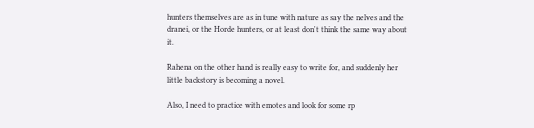hunters themselves are as in tune with nature as say the nelves and the dranei, or the Horde hunters, or at least don't think the same way about it.

Rahena on the other hand is really easy to write for, and suddenly her little backstory is becoming a novel.

Also, I need to practice with emotes and look for some rp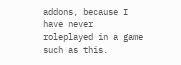addons, because I have never roleplayed in a game such as this.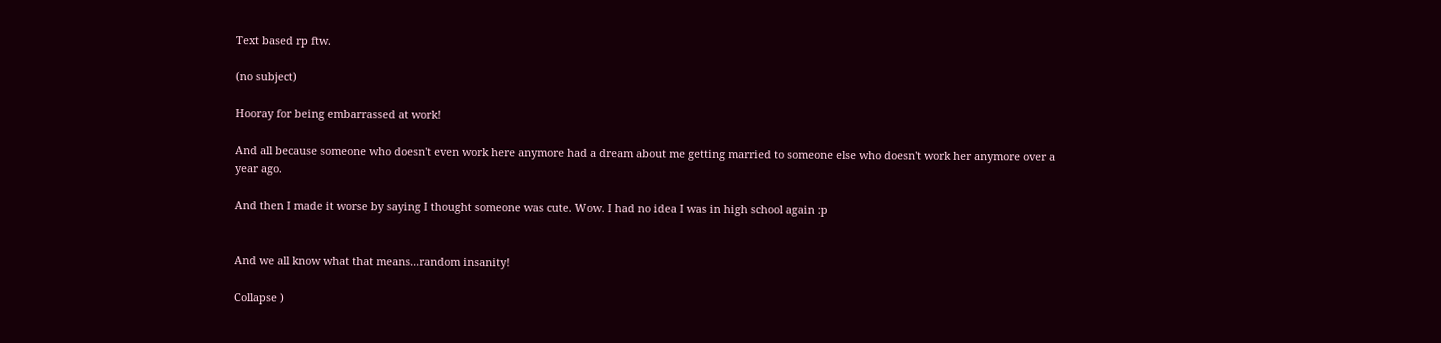Text based rp ftw.

(no subject)

Hooray for being embarrassed at work!

And all because someone who doesn't even work here anymore had a dream about me getting married to someone else who doesn't work her anymore over a year ago.

And then I made it worse by saying I thought someone was cute. Wow. I had no idea I was in high school again :p


And we all know what that means...random insanity!

Collapse )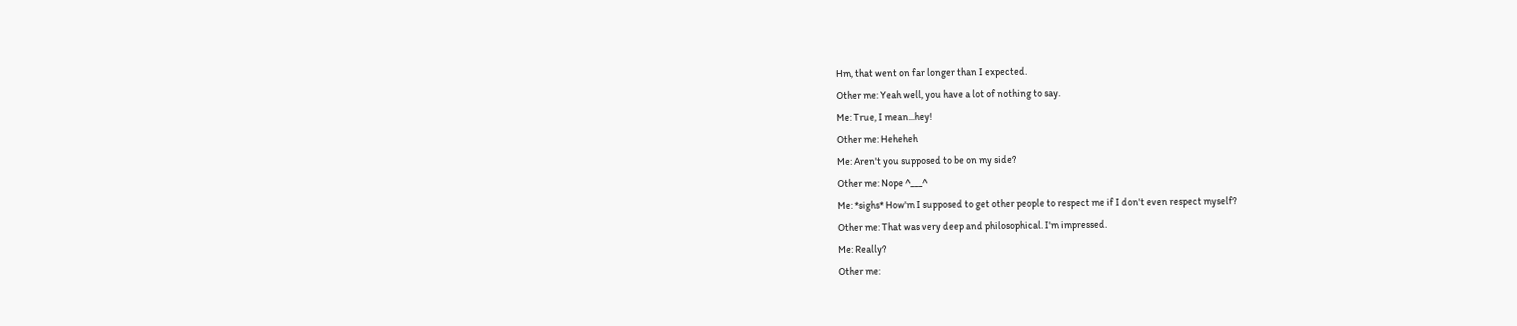Hm, that went on far longer than I expected.
Other me: Yeah well, you have a lot of nothing to say.
Me: True, I mean...hey!
Other me: Heheheh
Me: Aren't you supposed to be on my side?
Other me: Nope ^___^
Me: *sighs* How'm I supposed to get other people to respect me if I don't even respect myself?
Other me: That was very deep and philosophical. I'm impressed.
Me: Really?
Other me: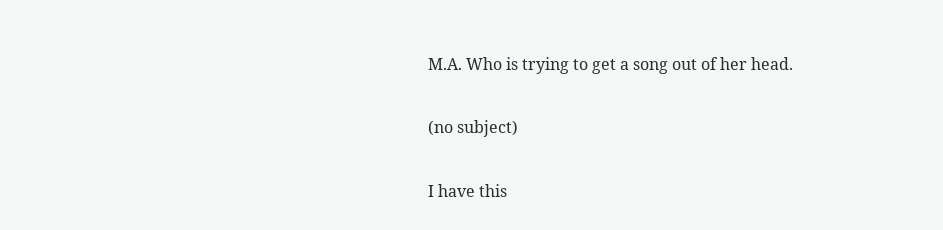M.A. Who is trying to get a song out of her head.

(no subject)

I have this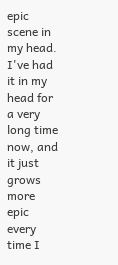epic scene in my head. I've had it in my head for a very long time now, and it just grows more epic every time I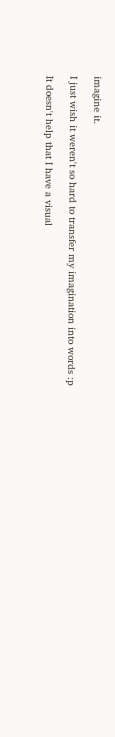imagine it.

I just wish it weren't so hard to transfer my imagination into words :p

It doesn't help that I have a visual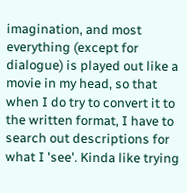imagination, and most everything (except for dialogue) is played out like a movie in my head, so that when I do try to convert it to the written format, I have to search out descriptions for what I 'see'. Kinda like trying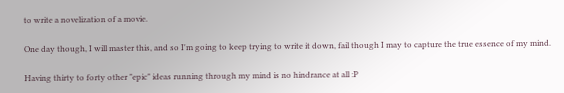to write a novelization of a movie.

One day though, I will master this, and so I'm going to keep trying to write it down, fail though I may to capture the true essence of my mind.

Having thirty to forty other "epic" ideas running through my mind is no hindrance at all :P